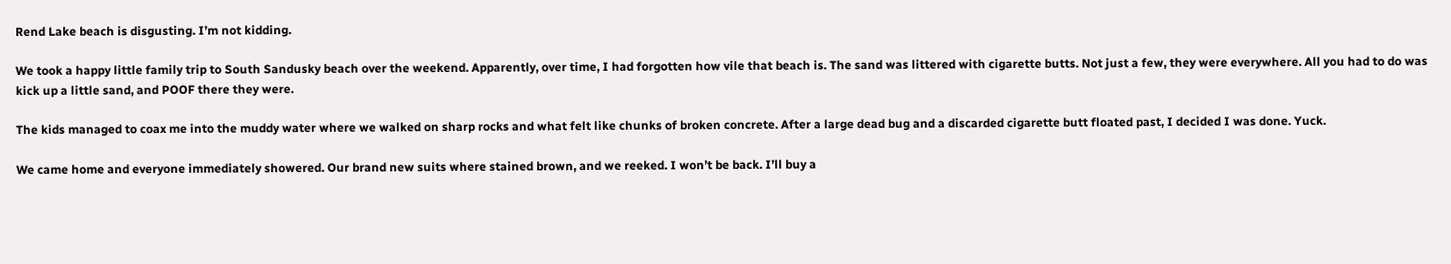Rend Lake beach is disgusting. I’m not kidding.

We took a happy little family trip to South Sandusky beach over the weekend. Apparently, over time, I had forgotten how vile that beach is. The sand was littered with cigarette butts. Not just a few, they were everywhere. All you had to do was kick up a little sand, and POOF there they were.

The kids managed to coax me into the muddy water where we walked on sharp rocks and what felt like chunks of broken concrete. After a large dead bug and a discarded cigarette butt floated past, I decided I was done. Yuck.

We came home and everyone immediately showered. Our brand new suits where stained brown, and we reeked. I won’t be back. I’ll buy a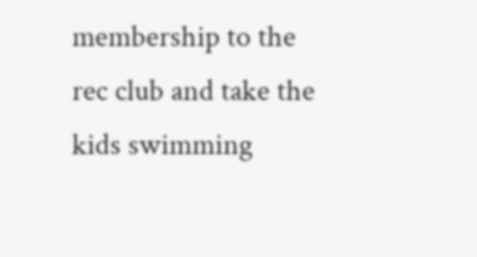membership to the rec club and take the kids swimming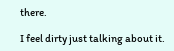there.

I feel dirty just talking about it.